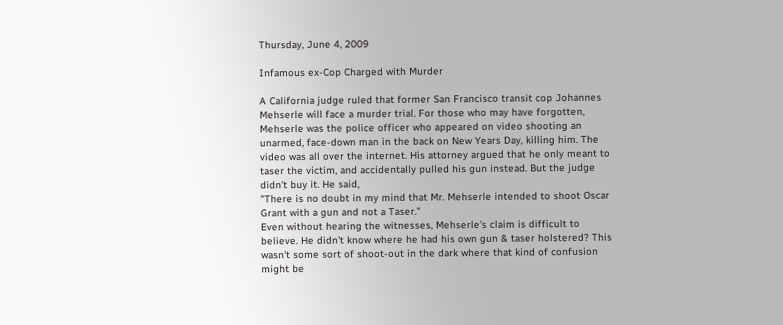Thursday, June 4, 2009

Infamous ex-Cop Charged with Murder

A California judge ruled that former San Francisco transit cop Johannes Mehserle will face a murder trial. For those who may have forgotten, Mehserle was the police officer who appeared on video shooting an unarmed, face-down man in the back on New Years Day, killing him. The video was all over the internet. His attorney argued that he only meant to taser the victim, and accidentally pulled his gun instead. But the judge didn't buy it. He said,
"There is no doubt in my mind that Mr. Mehserle intended to shoot Oscar Grant with a gun and not a Taser."
Even without hearing the witnesses, Mehserle's claim is difficult to believe. He didn't know where he had his own gun & taser holstered? This wasn't some sort of shoot-out in the dark where that kind of confusion might be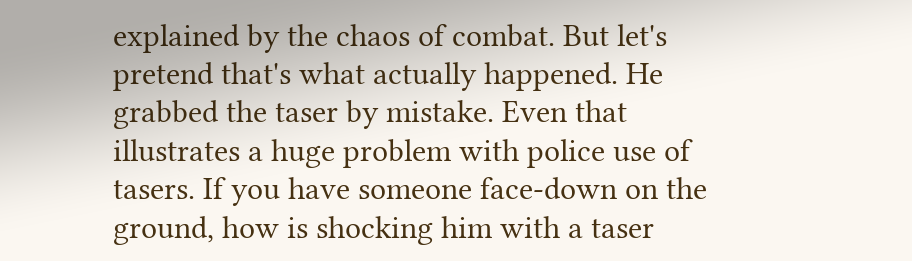explained by the chaos of combat. But let's pretend that's what actually happened. He grabbed the taser by mistake. Even that illustrates a huge problem with police use of tasers. If you have someone face-down on the ground, how is shocking him with a taser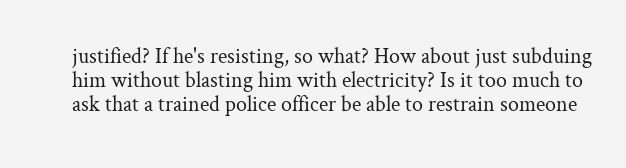justified? If he's resisting, so what? How about just subduing him without blasting him with electricity? Is it too much to ask that a trained police officer be able to restrain someone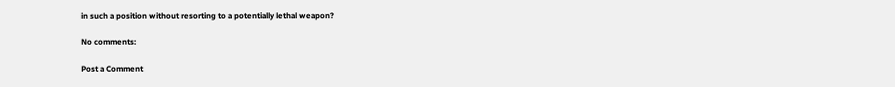in such a position without resorting to a potentially lethal weapon?

No comments:

Post a Comment